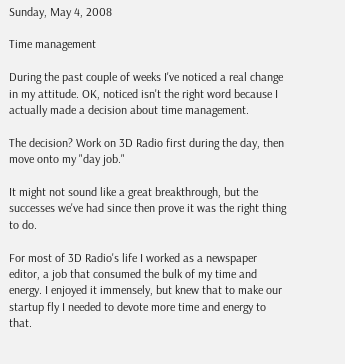Sunday, May 4, 2008

Time management

During the past couple of weeks I've noticed a real change in my attitude. OK, noticed isn't the right word because I actually made a decision about time management.

The decision? Work on 3D Radio first during the day, then move onto my "day job."

It might not sound like a great breakthrough, but the successes we've had since then prove it was the right thing to do.

For most of 3D Radio's life I worked as a newspaper editor, a job that consumed the bulk of my time and energy. I enjoyed it immensely, but knew that to make our startup fly I needed to devote more time and energy to that.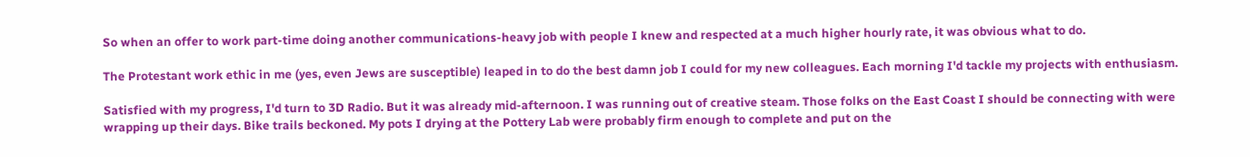So when an offer to work part-time doing another communications-heavy job with people I knew and respected at a much higher hourly rate, it was obvious what to do.

The Protestant work ethic in me (yes, even Jews are susceptible) leaped in to do the best damn job I could for my new colleagues. Each morning I'd tackle my projects with enthusiasm.

Satisfied with my progress, I'd turn to 3D Radio. But it was already mid-afternoon. I was running out of creative steam. Those folks on the East Coast I should be connecting with were wrapping up their days. Bike trails beckoned. My pots I drying at the Pottery Lab were probably firm enough to complete and put on the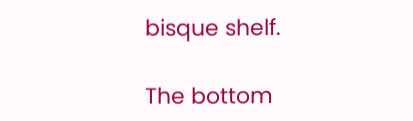bisque shelf.

The bottom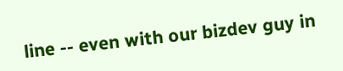line -- even with our bizdev guy in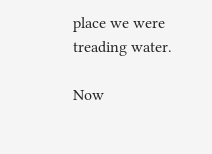place we were treading water.

Now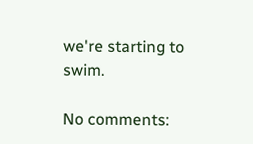we're starting to swim.

No comments: